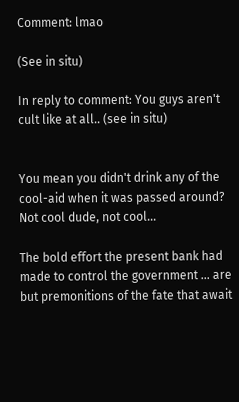Comment: lmao

(See in situ)

In reply to comment: You guys aren't cult like at all.. (see in situ)


You mean you didn't drink any of the cool-aid when it was passed around? Not cool dude, not cool...

The bold effort the present bank had made to control the government ... are but premonitions of the fate that await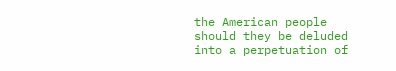the American people should they be deluded into a perpetuation of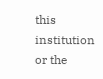this institution or the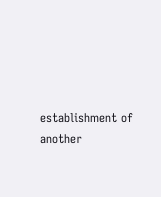establishment of another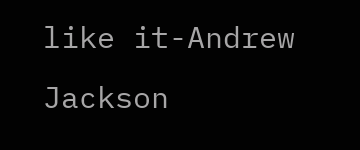like it-Andrew Jackson